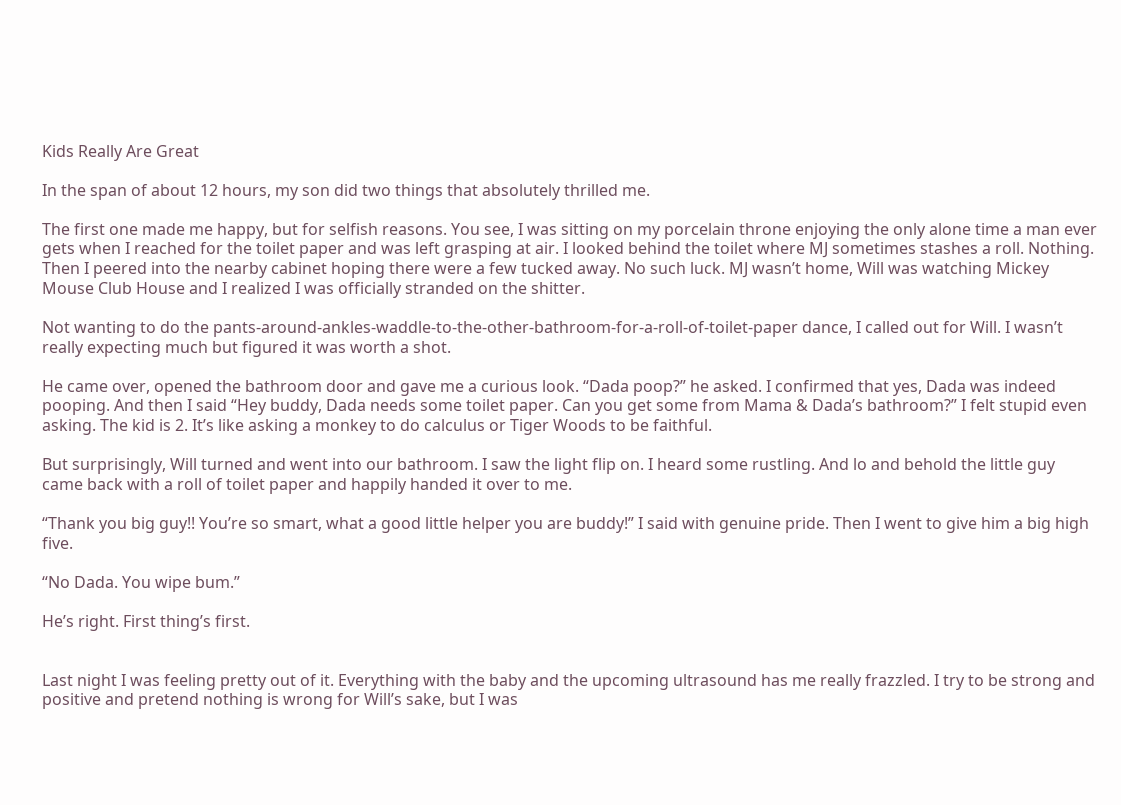Kids Really Are Great

In the span of about 12 hours, my son did two things that absolutely thrilled me.

The first one made me happy, but for selfish reasons. You see, I was sitting on my porcelain throne enjoying the only alone time a man ever gets when I reached for the toilet paper and was left grasping at air. I looked behind the toilet where MJ sometimes stashes a roll. Nothing. Then I peered into the nearby cabinet hoping there were a few tucked away. No such luck. MJ wasn’t home, Will was watching Mickey Mouse Club House and I realized I was officially stranded on the shitter.

Not wanting to do the pants-around-ankles-waddle-to-the-other-bathroom-for-a-roll-of-toilet-paper dance, I called out for Will. I wasn’t really expecting much but figured it was worth a shot.

He came over, opened the bathroom door and gave me a curious look. “Dada poop?” he asked. I confirmed that yes, Dada was indeed pooping. And then I said “Hey buddy, Dada needs some toilet paper. Can you get some from Mama & Dada’s bathroom?” I felt stupid even asking. The kid is 2. It’s like asking a monkey to do calculus or Tiger Woods to be faithful.

But surprisingly, Will turned and went into our bathroom. I saw the light flip on. I heard some rustling. And lo and behold the little guy came back with a roll of toilet paper and happily handed it over to me.

“Thank you big guy!! You’re so smart, what a good little helper you are buddy!” I said with genuine pride. Then I went to give him a big high five.

“No Dada. You wipe bum.”

He’s right. First thing’s first.


Last night I was feeling pretty out of it. Everything with the baby and the upcoming ultrasound has me really frazzled. I try to be strong and positive and pretend nothing is wrong for Will’s sake, but I was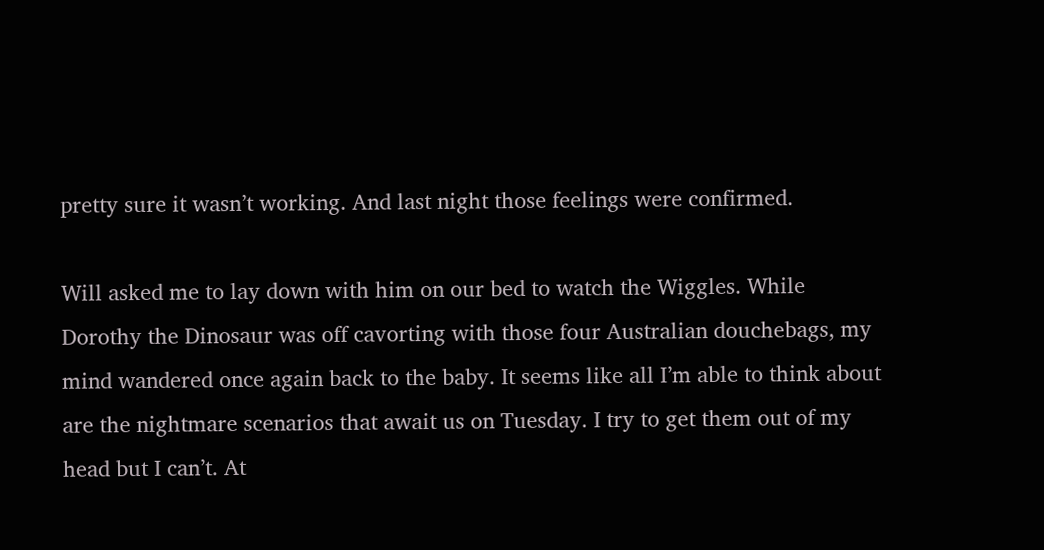pretty sure it wasn’t working. And last night those feelings were confirmed.

Will asked me to lay down with him on our bed to watch the Wiggles. While Dorothy the Dinosaur was off cavorting with those four Australian douchebags, my mind wandered once again back to the baby. It seems like all I’m able to think about are the nightmare scenarios that await us on Tuesday. I try to get them out of my head but I can’t. At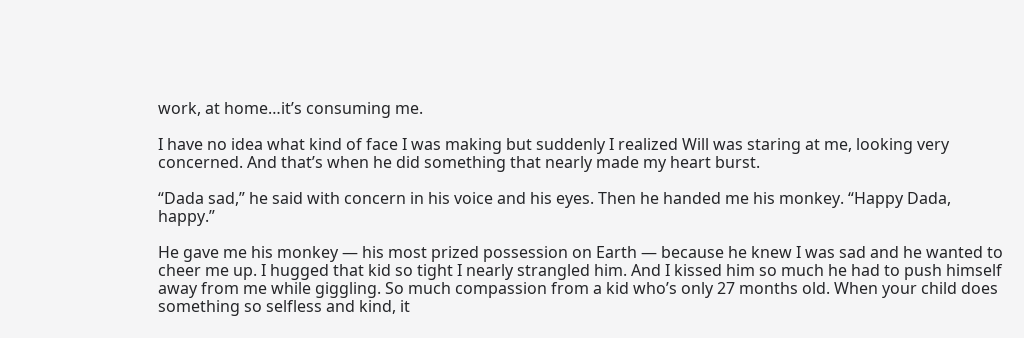work, at home…it’s consuming me.

I have no idea what kind of face I was making but suddenly I realized Will was staring at me, looking very concerned. And that’s when he did something that nearly made my heart burst.

“Dada sad,” he said with concern in his voice and his eyes. Then he handed me his monkey. “Happy Dada, happy.”

He gave me his monkey — his most prized possession on Earth — because he knew I was sad and he wanted to cheer me up. I hugged that kid so tight I nearly strangled him. And I kissed him so much he had to push himself away from me while giggling. So much compassion from a kid who’s only 27 months old. When your child does something so selfless and kind, it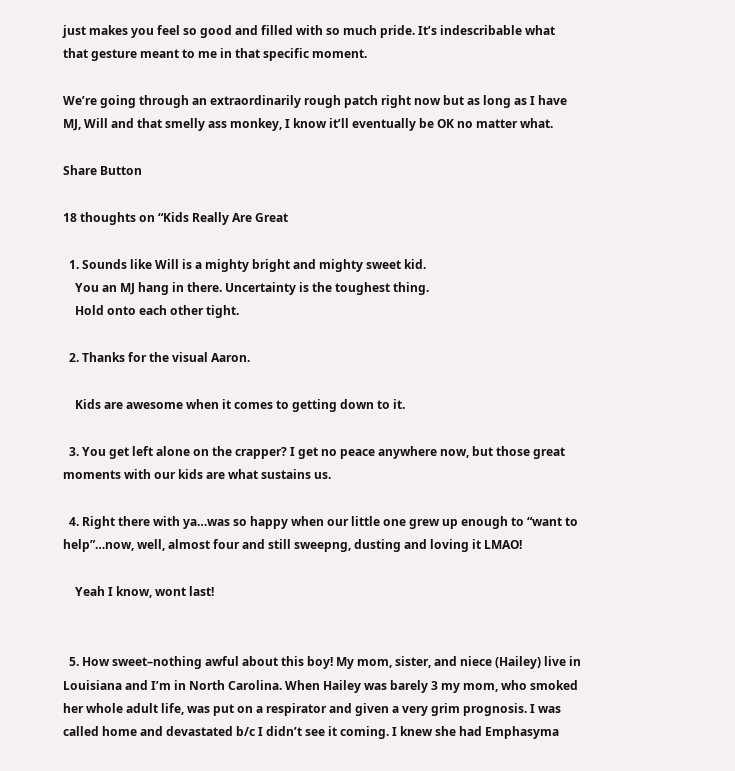just makes you feel so good and filled with so much pride. It’s indescribable what that gesture meant to me in that specific moment.

We’re going through an extraordinarily rough patch right now but as long as I have MJ, Will and that smelly ass monkey, I know it’ll eventually be OK no matter what.

Share Button

18 thoughts on “Kids Really Are Great

  1. Sounds like Will is a mighty bright and mighty sweet kid.
    You an MJ hang in there. Uncertainty is the toughest thing.
    Hold onto each other tight.

  2. Thanks for the visual Aaron.

    Kids are awesome when it comes to getting down to it.

  3. You get left alone on the crapper? I get no peace anywhere now, but those great moments with our kids are what sustains us.

  4. Right there with ya…was so happy when our little one grew up enough to “want to help”…now, well, almost four and still sweepng, dusting and loving it LMAO!

    Yeah I know, wont last!


  5. How sweet–nothing awful about this boy! My mom, sister, and niece (Hailey) live in Louisiana and I’m in North Carolina. When Hailey was barely 3 my mom, who smoked her whole adult life, was put on a respirator and given a very grim prognosis. I was called home and devastated b/c I didn’t see it coming. I knew she had Emphasyma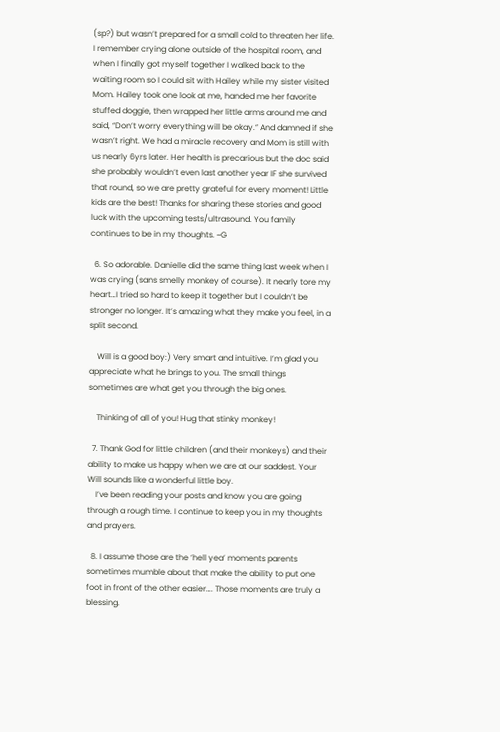(sp?) but wasn’t prepared for a small cold to threaten her life. I remember crying alone outside of the hospital room, and when I finally got myself together I walked back to the waiting room so I could sit with Hailey while my sister visited Mom. Hailey took one look at me, handed me her favorite stuffed doggie, then wrapped her little arms around me and said, “Don’t worry everything will be okay.” And damned if she wasn’t right. We had a miracle recovery and Mom is still with us nearly 6yrs later. Her health is precarious but the doc said she probably wouldn’t even last another year IF she survived that round, so we are pretty grateful for every moment! Little kids are the best! Thanks for sharing these stories and good luck with the upcoming tests/ultrasound. You family continues to be in my thoughts. ~G

  6. So adorable. Danielle did the same thing last week when I was crying (sans smelly monkey of course). It nearly tore my heart…I tried so hard to keep it together but I couldn’t be stronger no longer. It’s amazing what they make you feel, in a split second.

    Will is a good boy:) Very smart and intuitive. I’m glad you appreciate what he brings to you. The small things sometimes are what get you through the big ones.

    Thinking of all of you! Hug that stinky monkey!

  7. Thank God for little children (and their monkeys) and their ability to make us happy when we are at our saddest. Your Will sounds like a wonderful little boy.
    I’ve been reading your posts and know you are going through a rough time. I continue to keep you in my thoughts and prayers.

  8. I assume those are the ‘hell yea’ moments parents sometimes mumble about that make the ability to put one foot in front of the other easier…. Those moments are truly a blessing.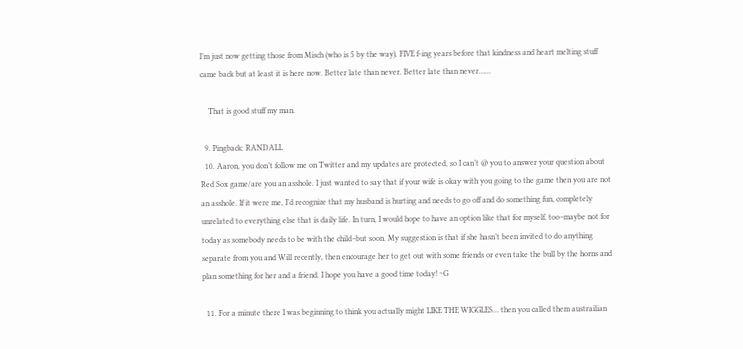I’m just now getting those from Misch (who is 5 by the way). FIVE f-ing years before that kindness and heart melting stuff came back but at least it is here now. Better late than never. Better late than never……

    That is good stuff my man.

  9. Pingback: RANDALL
  10. Aaron, you don’t follow me on Twitter and my updates are protected, so I can’t @ you to answer your question about Red Sox game/are you an asshole. I just wanted to say that if your wife is okay with you going to the game then you are not an asshole. If it were me, I’d recognize that my husband is hurting and needs to go off and do something fun, completely unrelated to everything else that is daily life. In turn, I would hope to have an option like that for myself, too–maybe not for today as somebody needs to be with the child–but soon. My suggestion is that if she hasn’t been invited to do anything separate from you and Will recently, then encourage her to get out with some friends or even take the bull by the horns and plan something for her and a friend. I hope you have a good time today! ~G

  11. For a minute there I was beginning to think you actually might LIKE THE WIGGLES… then you called them austrailian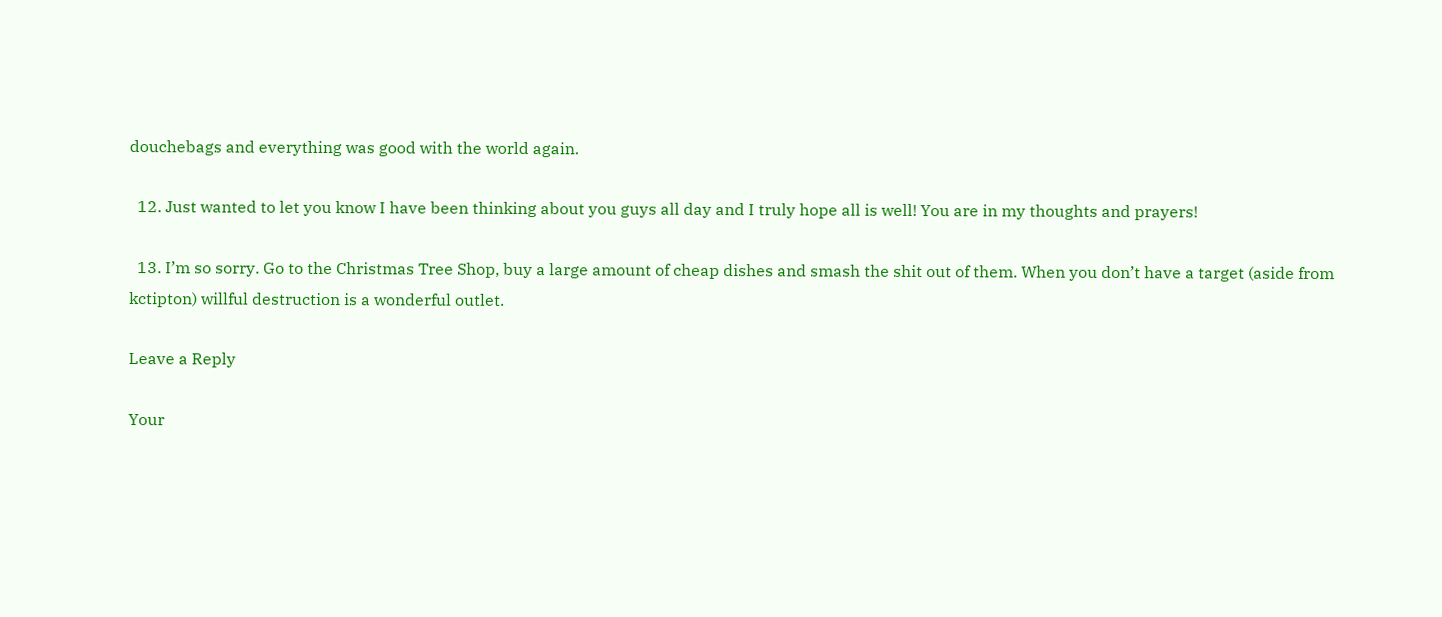douchebags and everything was good with the world again.

  12. Just wanted to let you know I have been thinking about you guys all day and I truly hope all is well! You are in my thoughts and prayers!

  13. I’m so sorry. Go to the Christmas Tree Shop, buy a large amount of cheap dishes and smash the shit out of them. When you don’t have a target (aside from kctipton) willful destruction is a wonderful outlet.

Leave a Reply

Your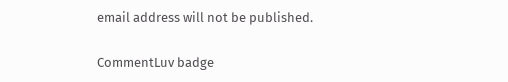email address will not be published.

CommentLuv badge